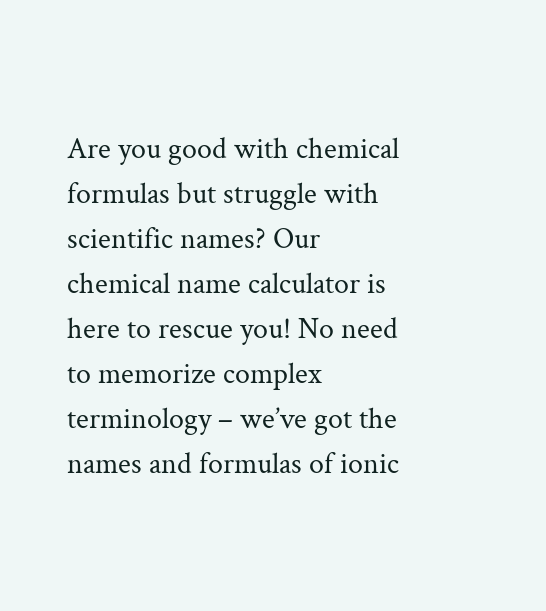Are you good with chemical formulas but struggle with scientific names? Our chemical name calculator is here to rescue you! No need to memorize complex terminology – we’ve got the names and formulas of ionic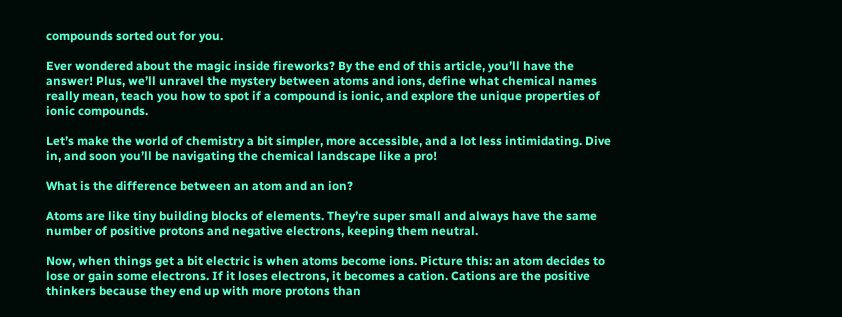compounds sorted out for you.

Ever wondered about the magic inside fireworks? By the end of this article, you’ll have the answer! Plus, we’ll unravel the mystery between atoms and ions, define what chemical names really mean, teach you how to spot if a compound is ionic, and explore the unique properties of ionic compounds.

Let’s make the world of chemistry a bit simpler, more accessible, and a lot less intimidating. Dive in, and soon you’ll be navigating the chemical landscape like a pro!

What is the difference between an atom and an ion?

Atoms are like tiny building blocks of elements. They’re super small and always have the same number of positive protons and negative electrons, keeping them neutral.

Now, when things get a bit electric is when atoms become ions. Picture this: an atom decides to lose or gain some electrons. If it loses electrons, it becomes a cation. Cations are the positive thinkers because they end up with more protons than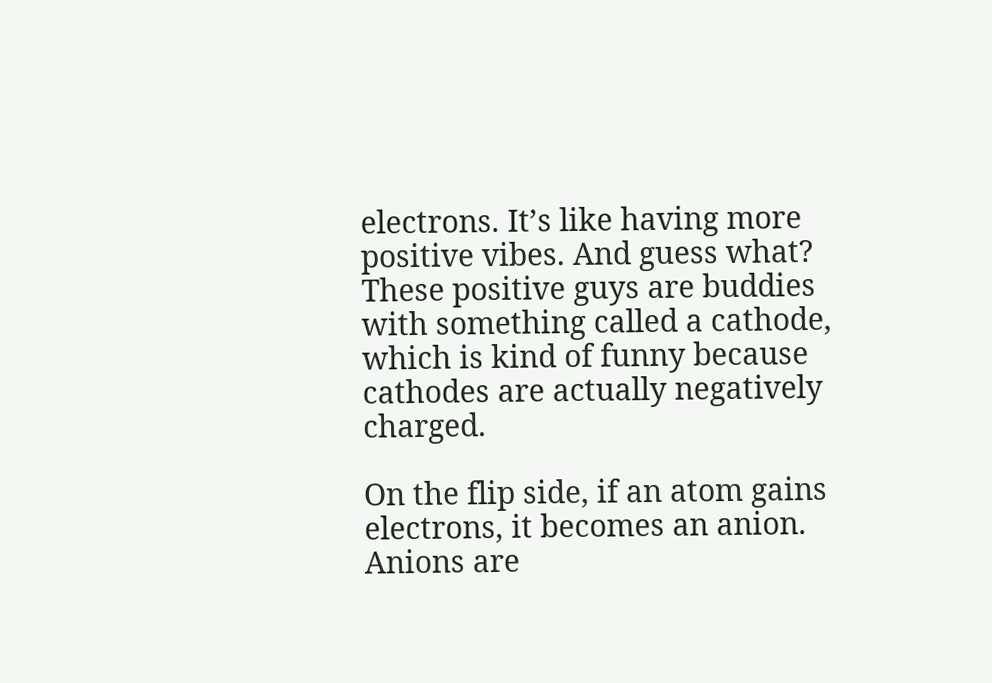electrons. It’s like having more positive vibes. And guess what? These positive guys are buddies with something called a cathode, which is kind of funny because cathodes are actually negatively charged.

On the flip side, if an atom gains electrons, it becomes an anion. Anions are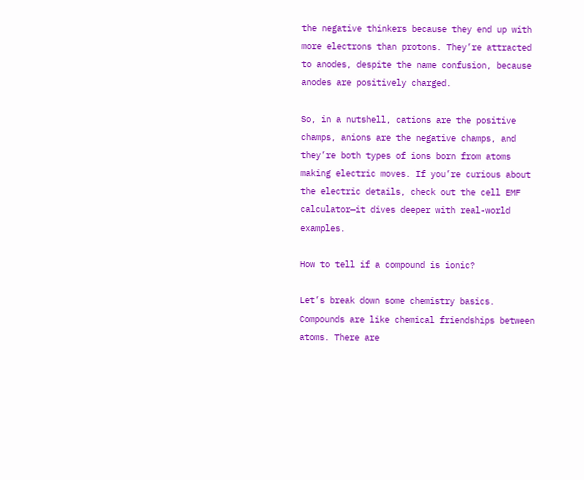the negative thinkers because they end up with more electrons than protons. They’re attracted to anodes, despite the name confusion, because anodes are positively charged.

So, in a nutshell, cations are the positive champs, anions are the negative champs, and they’re both types of ions born from atoms making electric moves. If you’re curious about the electric details, check out the cell EMF calculator—it dives deeper with real-world examples.

How to tell if a compound is ionic?

Let’s break down some chemistry basics. Compounds are like chemical friendships between atoms. There are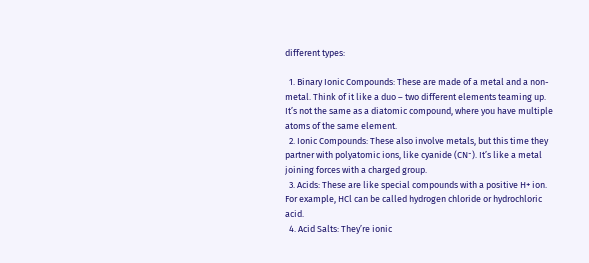different types:

  1. Binary Ionic Compounds: These are made of a metal and a non-metal. Think of it like a duo – two different elements teaming up. It’s not the same as a diatomic compound, where you have multiple atoms of the same element.
  2. Ionic Compounds: These also involve metals, but this time they partner with polyatomic ions, like cyanide (CN⁻). It’s like a metal joining forces with a charged group.
  3. Acids: These are like special compounds with a positive H+ ion. For example, HCl can be called hydrogen chloride or hydrochloric acid.
  4. Acid Salts: They’re ionic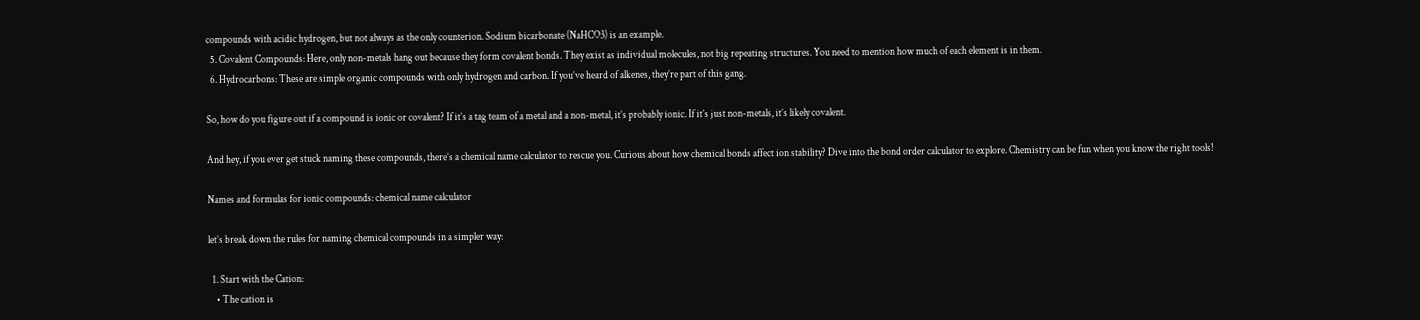compounds with acidic hydrogen, but not always as the only counterion. Sodium bicarbonate (NaHCO3) is an example.
  5. Covalent Compounds: Here, only non-metals hang out because they form covalent bonds. They exist as individual molecules, not big repeating structures. You need to mention how much of each element is in them.
  6. Hydrocarbons: These are simple organic compounds with only hydrogen and carbon. If you’ve heard of alkenes, they’re part of this gang.

So, how do you figure out if a compound is ionic or covalent? If it’s a tag team of a metal and a non-metal, it’s probably ionic. If it’s just non-metals, it’s likely covalent.

And hey, if you ever get stuck naming these compounds, there’s a chemical name calculator to rescue you. Curious about how chemical bonds affect ion stability? Dive into the bond order calculator to explore. Chemistry can be fun when you know the right tools!

Names and formulas for ionic compounds: chemical name calculator

let’s break down the rules for naming chemical compounds in a simpler way:

  1. Start with the Cation:
    • The cation is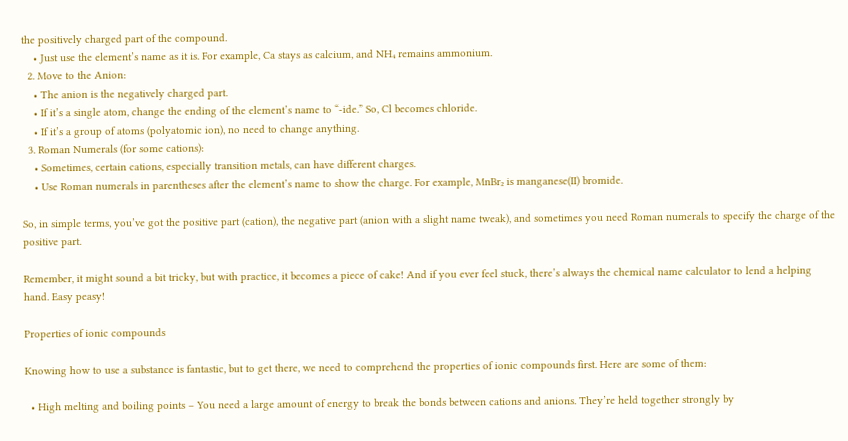the positively charged part of the compound.
    • Just use the element’s name as it is. For example, Ca stays as calcium, and NH₄ remains ammonium.
  2. Move to the Anion:
    • The anion is the negatively charged part.
    • If it’s a single atom, change the ending of the element’s name to “-ide.” So, Cl becomes chloride.
    • If it’s a group of atoms (polyatomic ion), no need to change anything.
  3. Roman Numerals (for some cations):
    • Sometimes, certain cations, especially transition metals, can have different charges.
    • Use Roman numerals in parentheses after the element’s name to show the charge. For example, MnBr₂ is manganese(II) bromide.

So, in simple terms, you’ve got the positive part (cation), the negative part (anion with a slight name tweak), and sometimes you need Roman numerals to specify the charge of the positive part.

Remember, it might sound a bit tricky, but with practice, it becomes a piece of cake! And if you ever feel stuck, there’s always the chemical name calculator to lend a helping hand. Easy peasy!

Properties of ionic compounds

Knowing how to use a substance is fantastic, but to get there, we need to comprehend the properties of ionic compounds first. Here are some of them:

  • High melting and boiling points – You need a large amount of energy to break the bonds between cations and anions. They’re held together strongly by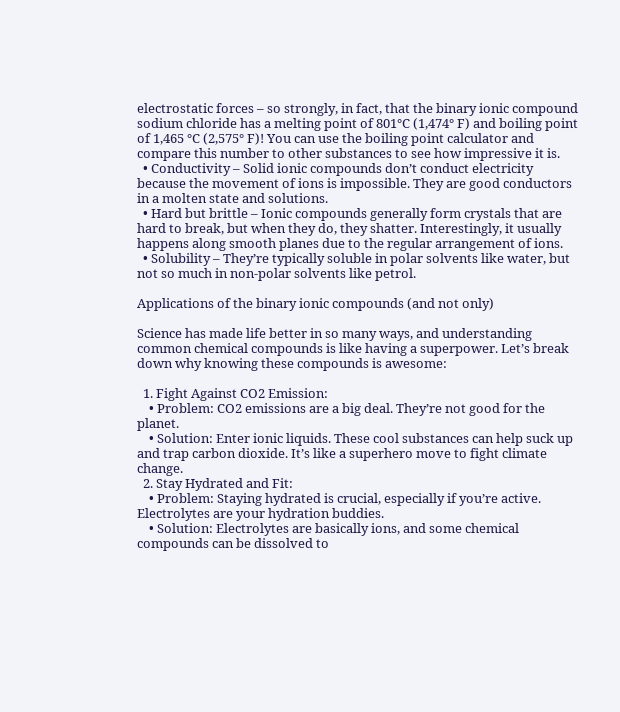electrostatic forces – so strongly, in fact, that the binary ionic compound sodium chloride has a melting point of 801°C (1,474° F) and boiling point of 1,465 °C (2,575° F)! You can use the boiling point calculator and compare this number to other substances to see how impressive it is.
  • Conductivity – Solid ionic compounds don’t conduct electricity because the movement of ions is impossible. They are good conductors in a molten state and solutions.
  • Hard but brittle – Ionic compounds generally form crystals that are hard to break, but when they do, they shatter. Interestingly, it usually happens along smooth planes due to the regular arrangement of ions.
  • Solubility – They’re typically soluble in polar solvents like water, but not so much in non-polar solvents like petrol.

Applications of the binary ionic compounds (and not only)

Science has made life better in so many ways, and understanding common chemical compounds is like having a superpower. Let’s break down why knowing these compounds is awesome:

  1. Fight Against CO2 Emission:
    • Problem: CO2 emissions are a big deal. They’re not good for the planet.
    • Solution: Enter ionic liquids. These cool substances can help suck up and trap carbon dioxide. It’s like a superhero move to fight climate change.
  2. Stay Hydrated and Fit:
    • Problem: Staying hydrated is crucial, especially if you’re active. Electrolytes are your hydration buddies.
    • Solution: Electrolytes are basically ions, and some chemical compounds can be dissolved to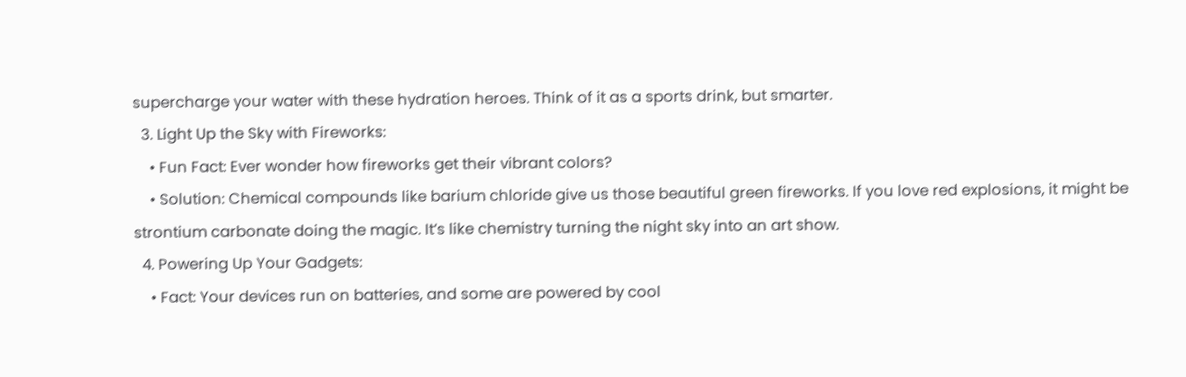supercharge your water with these hydration heroes. Think of it as a sports drink, but smarter.
  3. Light Up the Sky with Fireworks:
    • Fun Fact: Ever wonder how fireworks get their vibrant colors?
    • Solution: Chemical compounds like barium chloride give us those beautiful green fireworks. If you love red explosions, it might be strontium carbonate doing the magic. It’s like chemistry turning the night sky into an art show.
  4. Powering Up Your Gadgets:
    • Fact: Your devices run on batteries, and some are powered by cool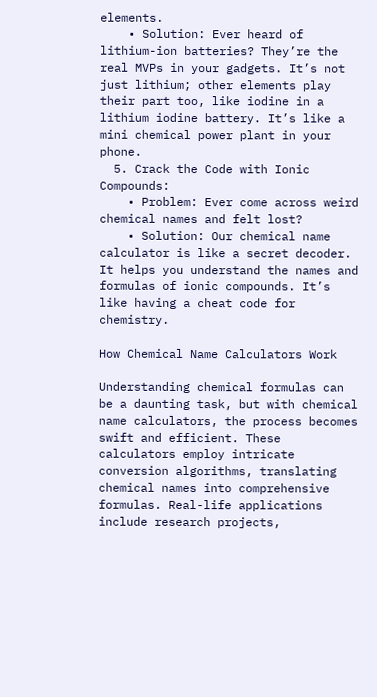elements.
    • Solution: Ever heard of lithium-ion batteries? They’re the real MVPs in your gadgets. It’s not just lithium; other elements play their part too, like iodine in a lithium iodine battery. It’s like a mini chemical power plant in your phone.
  5. Crack the Code with Ionic Compounds:
    • Problem: Ever come across weird chemical names and felt lost?
    • Solution: Our chemical name calculator is like a secret decoder. It helps you understand the names and formulas of ionic compounds. It’s like having a cheat code for chemistry.

How Chemical Name Calculators Work

Understanding chemical formulas can be a daunting task, but with chemical name calculators, the process becomes swift and efficient. These calculators employ intricate conversion algorithms, translating chemical names into comprehensive formulas. Real-life applications include research projects,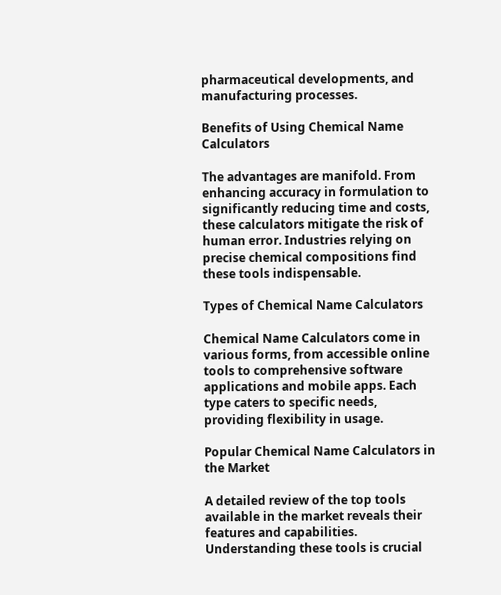pharmaceutical developments, and manufacturing processes.

Benefits of Using Chemical Name Calculators

The advantages are manifold. From enhancing accuracy in formulation to significantly reducing time and costs, these calculators mitigate the risk of human error. Industries relying on precise chemical compositions find these tools indispensable.

Types of Chemical Name Calculators

Chemical Name Calculators come in various forms, from accessible online tools to comprehensive software applications and mobile apps. Each type caters to specific needs, providing flexibility in usage.

Popular Chemical Name Calculators in the Market

A detailed review of the top tools available in the market reveals their features and capabilities. Understanding these tools is crucial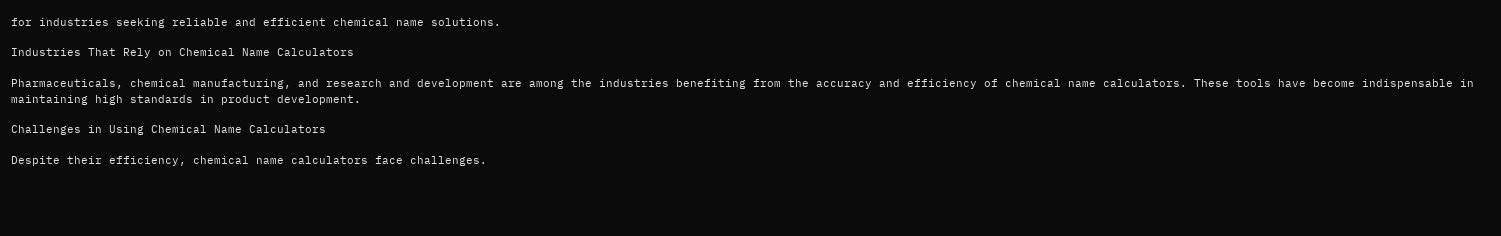for industries seeking reliable and efficient chemical name solutions.

Industries That Rely on Chemical Name Calculators

Pharmaceuticals, chemical manufacturing, and research and development are among the industries benefiting from the accuracy and efficiency of chemical name calculators. These tools have become indispensable in maintaining high standards in product development.

Challenges in Using Chemical Name Calculators

Despite their efficiency, chemical name calculators face challenges.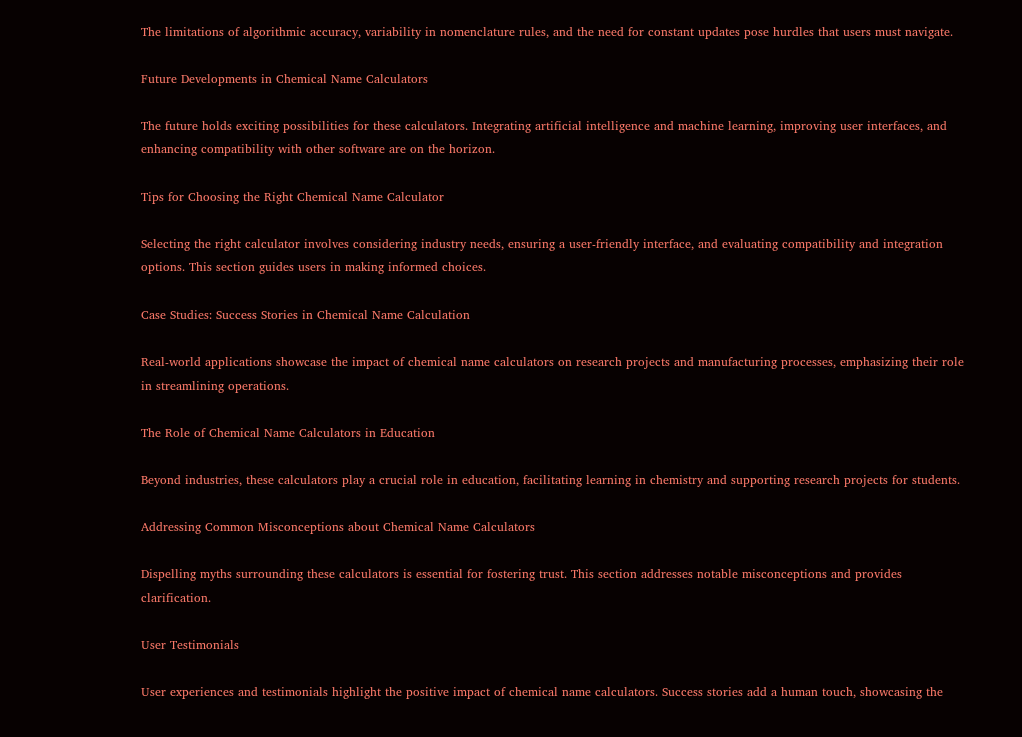The limitations of algorithmic accuracy, variability in nomenclature rules, and the need for constant updates pose hurdles that users must navigate.

Future Developments in Chemical Name Calculators

The future holds exciting possibilities for these calculators. Integrating artificial intelligence and machine learning, improving user interfaces, and enhancing compatibility with other software are on the horizon.

Tips for Choosing the Right Chemical Name Calculator

Selecting the right calculator involves considering industry needs, ensuring a user-friendly interface, and evaluating compatibility and integration options. This section guides users in making informed choices.

Case Studies: Success Stories in Chemical Name Calculation

Real-world applications showcase the impact of chemical name calculators on research projects and manufacturing processes, emphasizing their role in streamlining operations.

The Role of Chemical Name Calculators in Education

Beyond industries, these calculators play a crucial role in education, facilitating learning in chemistry and supporting research projects for students.

Addressing Common Misconceptions about Chemical Name Calculators

Dispelling myths surrounding these calculators is essential for fostering trust. This section addresses notable misconceptions and provides clarification.

User Testimonials

User experiences and testimonials highlight the positive impact of chemical name calculators. Success stories add a human touch, showcasing the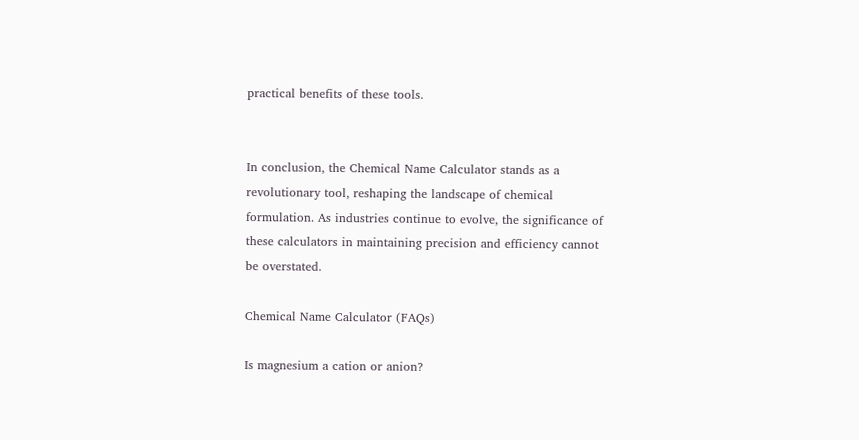practical benefits of these tools.


In conclusion, the Chemical Name Calculator stands as a revolutionary tool, reshaping the landscape of chemical formulation. As industries continue to evolve, the significance of these calculators in maintaining precision and efficiency cannot be overstated.

Chemical Name Calculator (FAQs)

Is magnesium a cation or anion?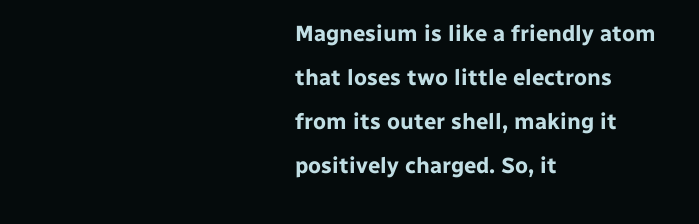Magnesium is like a friendly atom that loses two little electrons from its outer shell, making it positively charged. So, it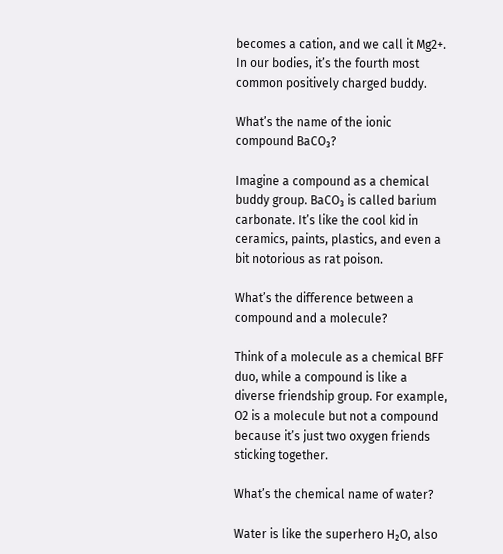becomes a cation, and we call it Mg2+. In our bodies, it’s the fourth most common positively charged buddy.

What’s the name of the ionic compound BaCO₃?

Imagine a compound as a chemical buddy group. BaCO₃ is called barium carbonate. It’s like the cool kid in ceramics, paints, plastics, and even a bit notorious as rat poison.

What’s the difference between a compound and a molecule?

Think of a molecule as a chemical BFF duo, while a compound is like a diverse friendship group. For example, O2 is a molecule but not a compound because it’s just two oxygen friends sticking together.

What’s the chemical name of water?

Water is like the superhero H₂O, also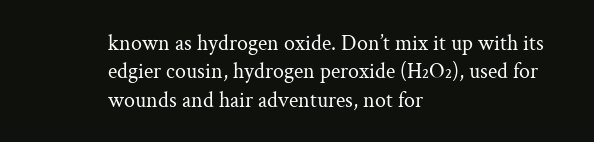known as hydrogen oxide. Don’t mix it up with its edgier cousin, hydrogen peroxide (H₂O₂), used for wounds and hair adventures, not for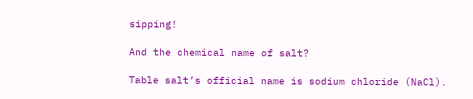sipping!

And the chemical name of salt?

Table salt’s official name is sodium chloride (NaCl).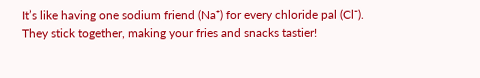It’s like having one sodium friend (Na⁺) for every chloride pal (Cl⁻). They stick together, making your fries and snacks tastier!